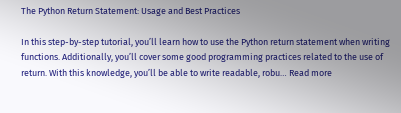The Python Return Statement: Usage and Best Practices

In this step-by-step tutorial, you’ll learn how to use the Python return statement when writing functions. Additionally, you’ll cover some good programming practices related to the use of return. With this knowledge, you’ll be able to write readable, robu… Read more